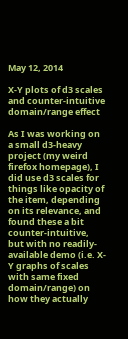May 12, 2014

X-Y plots of d3 scales and counter-intuitive domain/range effect

As I was working on a small d3-heavy project (my weird firefox homepage), I did use d3 scales for things like opacity of the item, depending on its relevance, and found these a bit counter-intuitive, but with no readily-available demo (i.e. X-Y graphs of scales with same fixed domain/range) on how they actually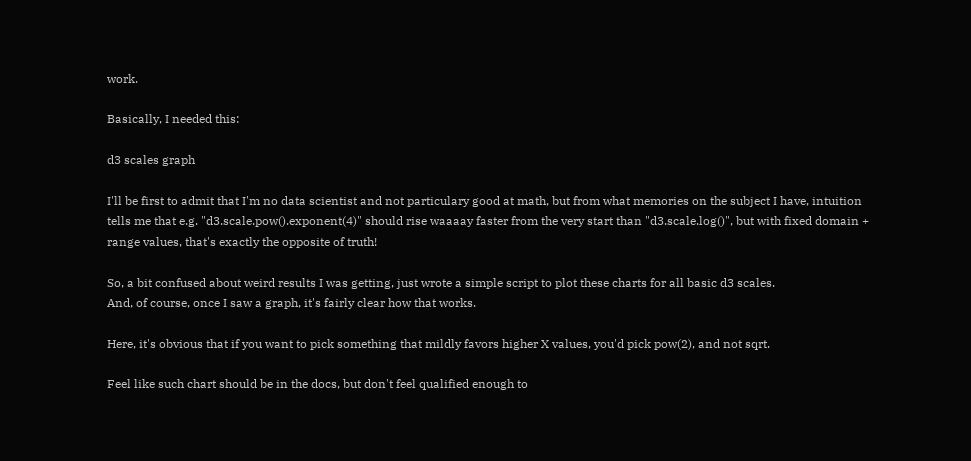work.

Basically, I needed this:

d3 scales graph

I'll be first to admit that I'm no data scientist and not particulary good at math, but from what memories on the subject I have, intuition tells me that e.g. "d3.scale.pow().exponent(4)" should rise waaaay faster from the very start than "d3.scale.log()", but with fixed domain + range values, that's exactly the opposite of truth!

So, a bit confused about weird results I was getting, just wrote a simple script to plot these charts for all basic d3 scales.
And, of course, once I saw a graph, it's fairly clear how that works.

Here, it's obvious that if you want to pick something that mildly favors higher X values, you'd pick pow(2), and not sqrt.

Feel like such chart should be in the docs, but don't feel qualified enough to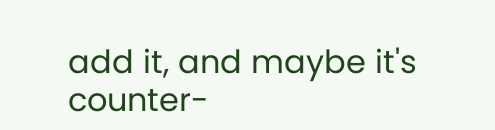add it, and maybe it's counter-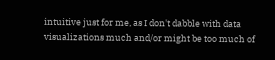intuitive just for me, as I don't dabble with data visualizations much and/or might be too much of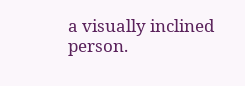a visually inclined person.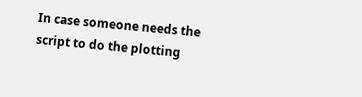In case someone needs the script to do the plotting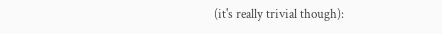(it's really trivial though):